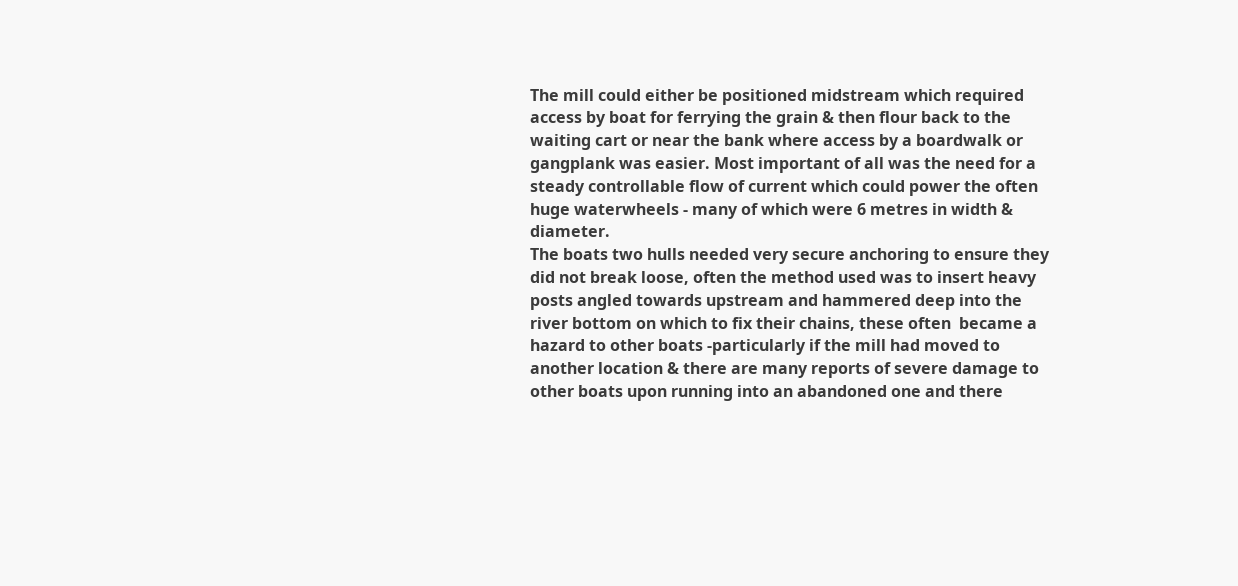The mill could either be positioned midstream which required access by boat for ferrying the grain & then flour back to the waiting cart or near the bank where access by a boardwalk or gangplank was easier. Most important of all was the need for a steady controllable flow of current which could power the often huge waterwheels - many of which were 6 metres in width & diameter.
The boats two hulls needed very secure anchoring to ensure they did not break loose, often the method used was to insert heavy posts angled towards upstream and hammered deep into the river bottom on which to fix their chains, these often  became a hazard to other boats -particularly if the mill had moved to another location & there are many reports of severe damage to other boats upon running into an abandoned one and there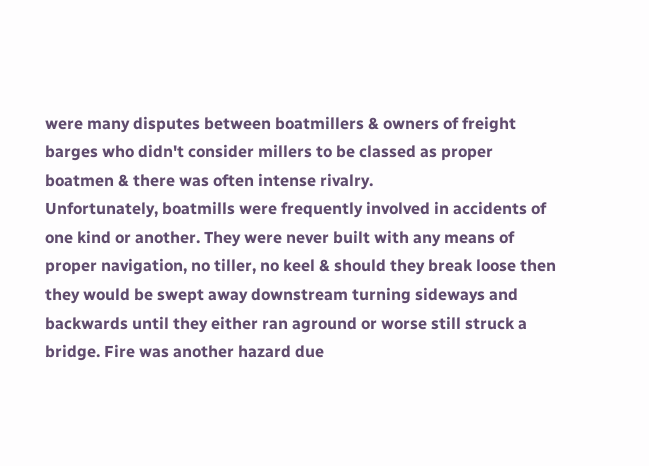were many disputes between boatmillers & owners of freight barges who didn't consider millers to be classed as proper boatmen & there was often intense rivalry.
Unfortunately, boatmills were frequently involved in accidents of one kind or another. They were never built with any means of proper navigation, no tiller, no keel & should they break loose then they would be swept away downstream turning sideways and backwards until they either ran aground or worse still struck a bridge. Fire was another hazard due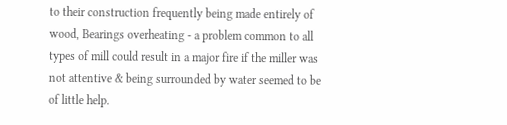to their construction frequently being made entirely of wood, Bearings overheating - a problem common to all types of mill could result in a major fire if the miller was not attentive & being surrounded by water seemed to be of little help.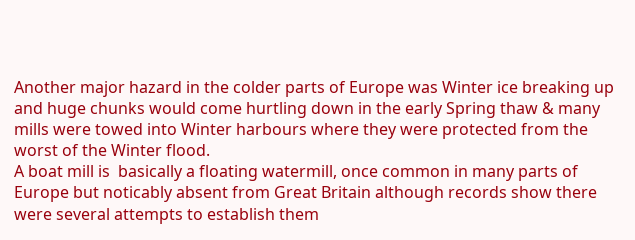Another major hazard in the colder parts of Europe was Winter ice breaking up and huge chunks would come hurtling down in the early Spring thaw & many mills were towed into Winter harbours where they were protected from the worst of the Winter flood.
A boat mill is  basically a floating watermill, once common in many parts of Europe but noticably absent from Great Britain although records show there were several attempts to establish them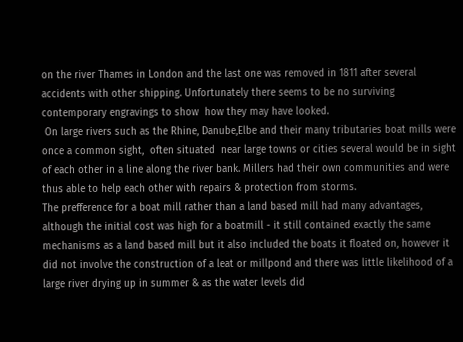on the river Thames in London and the last one was removed in 1811 after several accidents with other shipping. Unfortunately there seems to be no surviving contemporary engravings to show  how they may have looked.
 On large rivers such as the Rhine, Danube,Elbe and their many tributaries boat mills were once a common sight,  often situated  near large towns or cities several would be in sight of each other in a line along the river bank. Millers had their own communities and were thus able to help each other with repairs & protection from storms.
The prefference for a boat mill rather than a land based mill had many advantages, although the initial cost was high for a boatmill - it still contained exactly the same mechanisms as a land based mill but it also included the boats it floated on, however it did not involve the construction of a leat or millpond and there was little likelihood of a large river drying up in summer & as the water levels did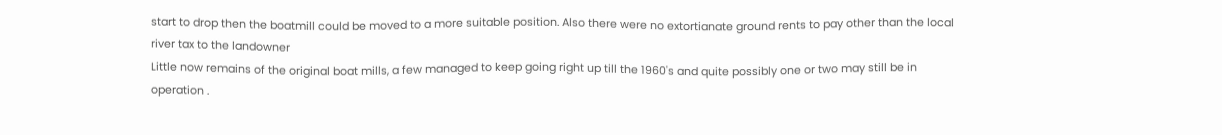start to drop then the boatmill could be moved to a more suitable position. Also there were no extortianate ground rents to pay other than the local river tax to the landowner
Little now remains of the original boat mills, a few managed to keep going right up till the 1960's and quite possibly one or two may still be in operation .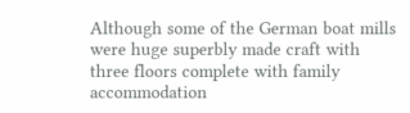Although some of the German boat mills were huge superbly made craft with three floors complete with family accommodation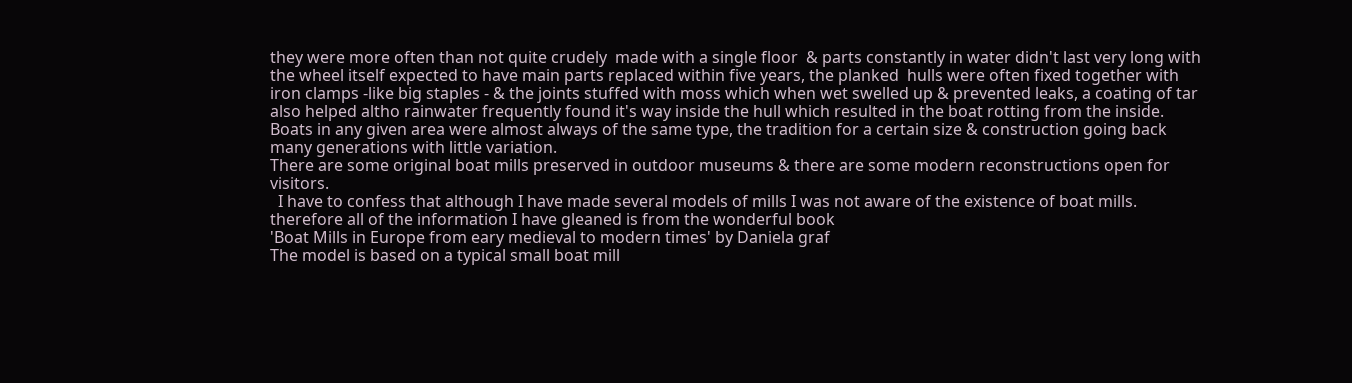they were more often than not quite crudely  made with a single floor  & parts constantly in water didn't last very long with the wheel itself expected to have main parts replaced within five years, the planked  hulls were often fixed together with iron clamps -like big staples - & the joints stuffed with moss which when wet swelled up & prevented leaks, a coating of tar also helped altho rainwater frequently found it's way inside the hull which resulted in the boat rotting from the inside.
Boats in any given area were almost always of the same type, the tradition for a certain size & construction going back many generations with little variation.
There are some original boat mills preserved in outdoor museums & there are some modern reconstructions open for visitors.
  I have to confess that although I have made several models of mills I was not aware of the existence of boat mills. therefore all of the information I have gleaned is from the wonderful book
'Boat Mills in Europe from eary medieval to modern times' by Daniela graf
The model is based on a typical small boat mill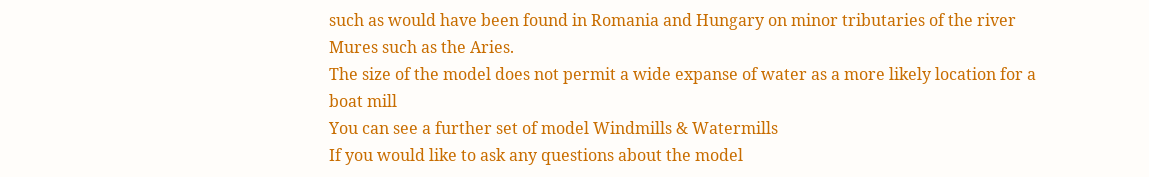such as would have been found in Romania and Hungary on minor tributaries of the river Mures such as the Aries.
The size of the model does not permit a wide expanse of water as a more likely location for a boat mill
You can see a further set of model Windmills & Watermills
If you would like to ask any questions about the model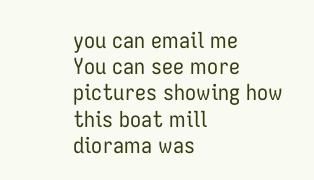you can email me
You can see more pictures showing how this boat mill diorama was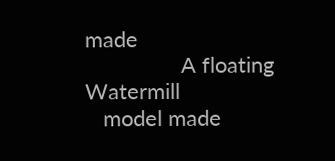made
                A floating Watermill
   model made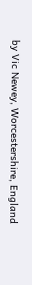by Vic Newey, Worcestershire, England